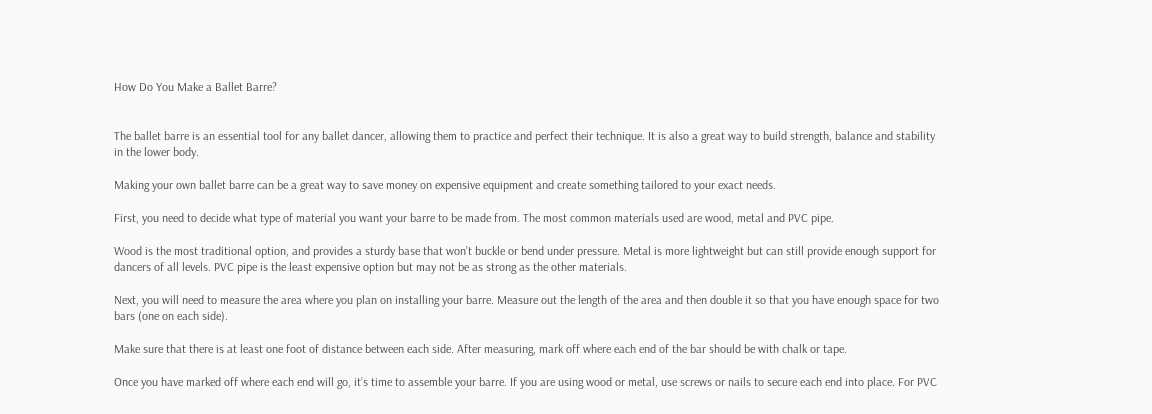How Do You Make a Ballet Barre?


The ballet barre is an essential tool for any ballet dancer, allowing them to practice and perfect their technique. It is also a great way to build strength, balance and stability in the lower body.

Making your own ballet barre can be a great way to save money on expensive equipment and create something tailored to your exact needs.

First, you need to decide what type of material you want your barre to be made from. The most common materials used are wood, metal and PVC pipe.

Wood is the most traditional option, and provides a sturdy base that won’t buckle or bend under pressure. Metal is more lightweight but can still provide enough support for dancers of all levels. PVC pipe is the least expensive option but may not be as strong as the other materials.

Next, you will need to measure the area where you plan on installing your barre. Measure out the length of the area and then double it so that you have enough space for two bars (one on each side).

Make sure that there is at least one foot of distance between each side. After measuring, mark off where each end of the bar should be with chalk or tape.

Once you have marked off where each end will go, it’s time to assemble your barre. If you are using wood or metal, use screws or nails to secure each end into place. For PVC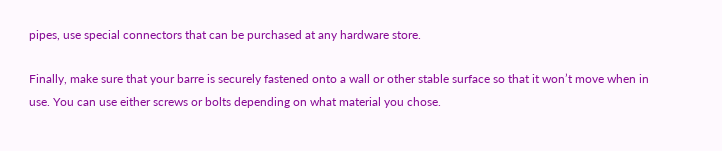pipes, use special connectors that can be purchased at any hardware store.

Finally, make sure that your barre is securely fastened onto a wall or other stable surface so that it won’t move when in use. You can use either screws or bolts depending on what material you chose.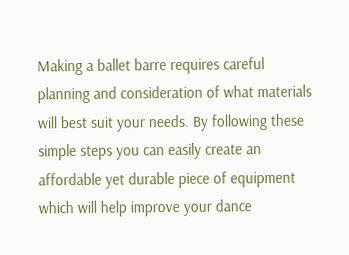Making a ballet barre requires careful planning and consideration of what materials will best suit your needs. By following these simple steps you can easily create an affordable yet durable piece of equipment which will help improve your dance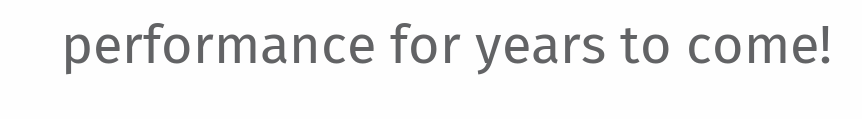performance for years to come!